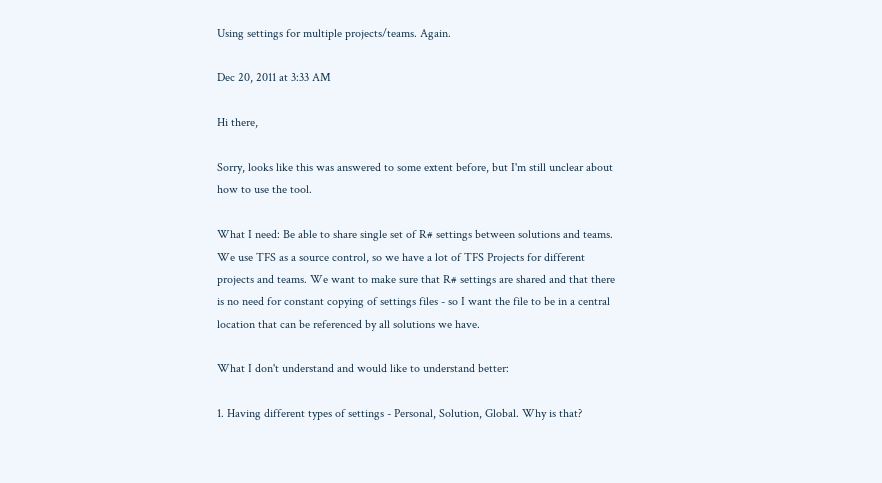Using settings for multiple projects/teams. Again.

Dec 20, 2011 at 3:33 AM

Hi there,

Sorry, looks like this was answered to some extent before, but I'm still unclear about how to use the tool.

What I need: Be able to share single set of R# settings between solutions and teams. We use TFS as a source control, so we have a lot of TFS Projects for different projects and teams. We want to make sure that R# settings are shared and that there is no need for constant copying of settings files - so I want the file to be in a central location that can be referenced by all solutions we have.

What I don't understand and would like to understand better:

1. Having different types of settings - Personal, Solution, Global. Why is that?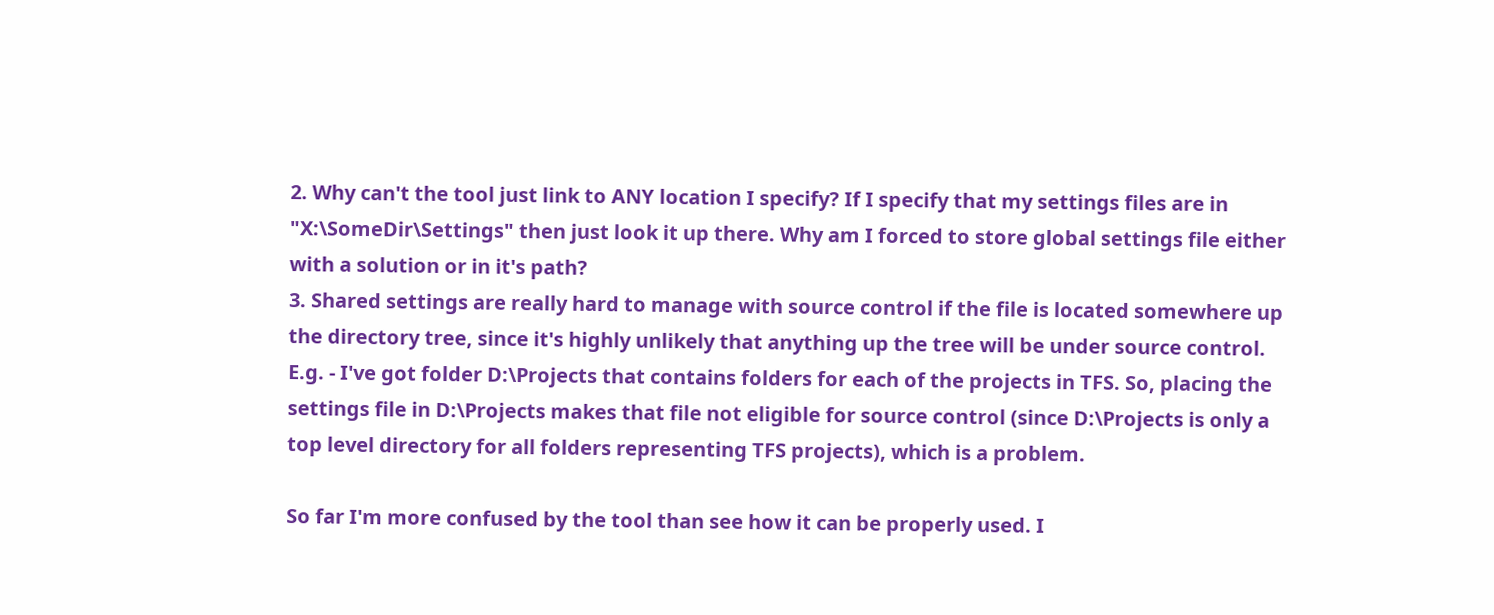2. Why can't the tool just link to ANY location I specify? If I specify that my settings files are in "X:\SomeDir\Settings" then just look it up there. Why am I forced to store global settings file either with a solution or in it's path?
3. Shared settings are really hard to manage with source control if the file is located somewhere up the directory tree, since it's highly unlikely that anything up the tree will be under source control. E.g. - I've got folder D:\Projects that contains folders for each of the projects in TFS. So, placing the settings file in D:\Projects makes that file not eligible for source control (since D:\Projects is only a top level directory for all folders representing TFS projects), which is a problem.

So far I'm more confused by the tool than see how it can be properly used. I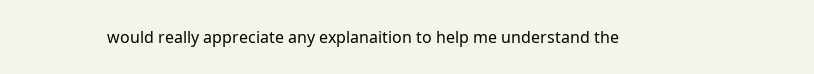would really appreciate any explanaition to help me understand the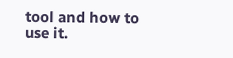tool and how to use it.